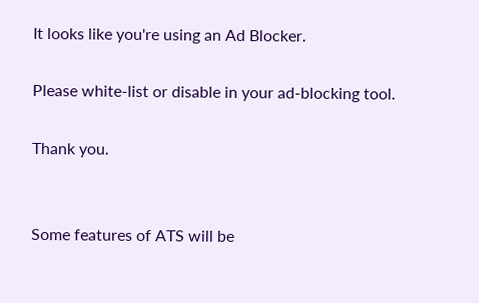It looks like you're using an Ad Blocker.

Please white-list or disable in your ad-blocking tool.

Thank you.


Some features of ATS will be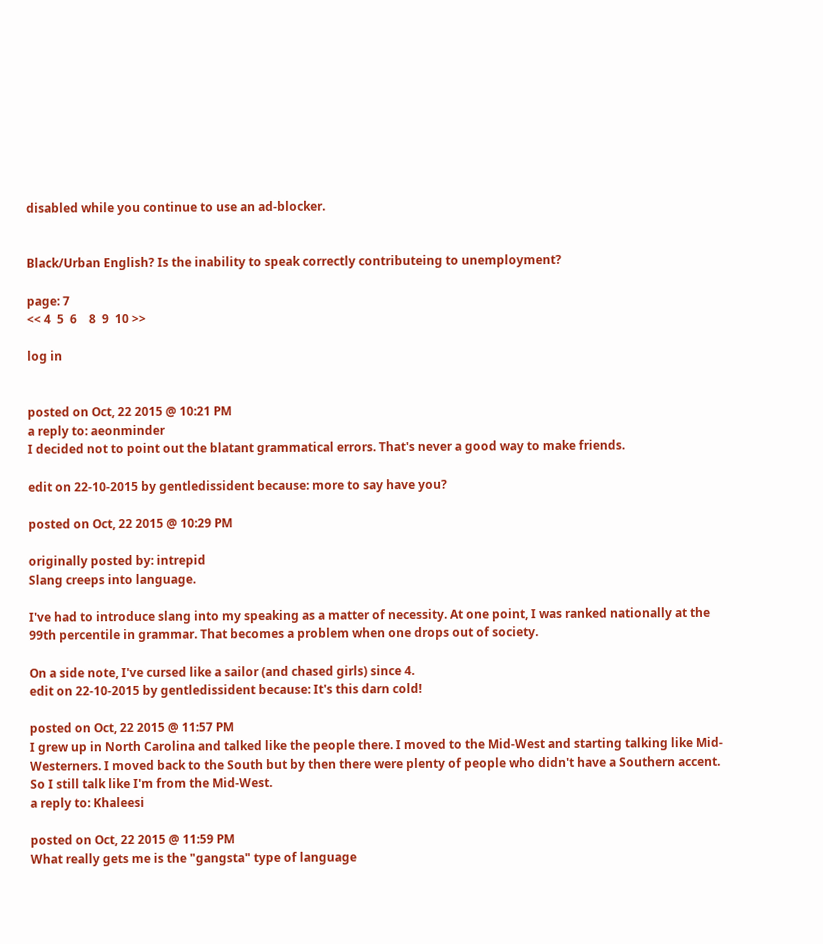disabled while you continue to use an ad-blocker.


Black/Urban English? Is the inability to speak correctly contributeing to unemployment?

page: 7
<< 4  5  6    8  9  10 >>

log in


posted on Oct, 22 2015 @ 10:21 PM
a reply to: aeonminder
I decided not to point out the blatant grammatical errors. That's never a good way to make friends.

edit on 22-10-2015 by gentledissident because: more to say have you?

posted on Oct, 22 2015 @ 10:29 PM

originally posted by: intrepid
Slang creeps into language.

I've had to introduce slang into my speaking as a matter of necessity. At one point, I was ranked nationally at the 99th percentile in grammar. That becomes a problem when one drops out of society.

On a side note, I've cursed like a sailor (and chased girls) since 4.
edit on 22-10-2015 by gentledissident because: It's this darn cold!

posted on Oct, 22 2015 @ 11:57 PM
I grew up in North Carolina and talked like the people there. I moved to the Mid-West and starting talking like Mid-Westerners. I moved back to the South but by then there were plenty of people who didn't have a Southern accent. So I still talk like I'm from the Mid-West.
a reply to: Khaleesi

posted on Oct, 22 2015 @ 11:59 PM
What really gets me is the "gangsta" type of language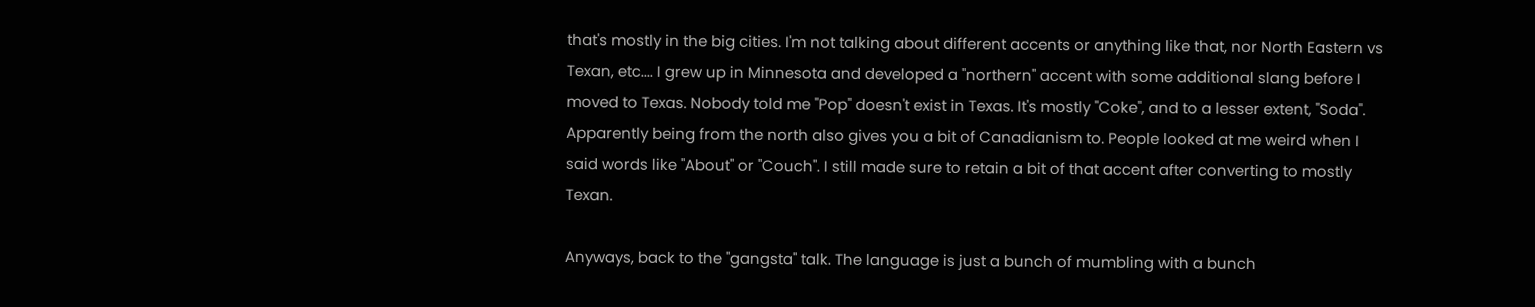that's mostly in the big cities. I'm not talking about different accents or anything like that, nor North Eastern vs Texan, etc.... I grew up in Minnesota and developed a "northern" accent with some additional slang before I moved to Texas. Nobody told me "Pop" doesn't exist in Texas. It's mostly "Coke", and to a lesser extent, "Soda". Apparently being from the north also gives you a bit of Canadianism to. People looked at me weird when I said words like "About" or "Couch". I still made sure to retain a bit of that accent after converting to mostly Texan.

Anyways, back to the "gangsta" talk. The language is just a bunch of mumbling with a bunch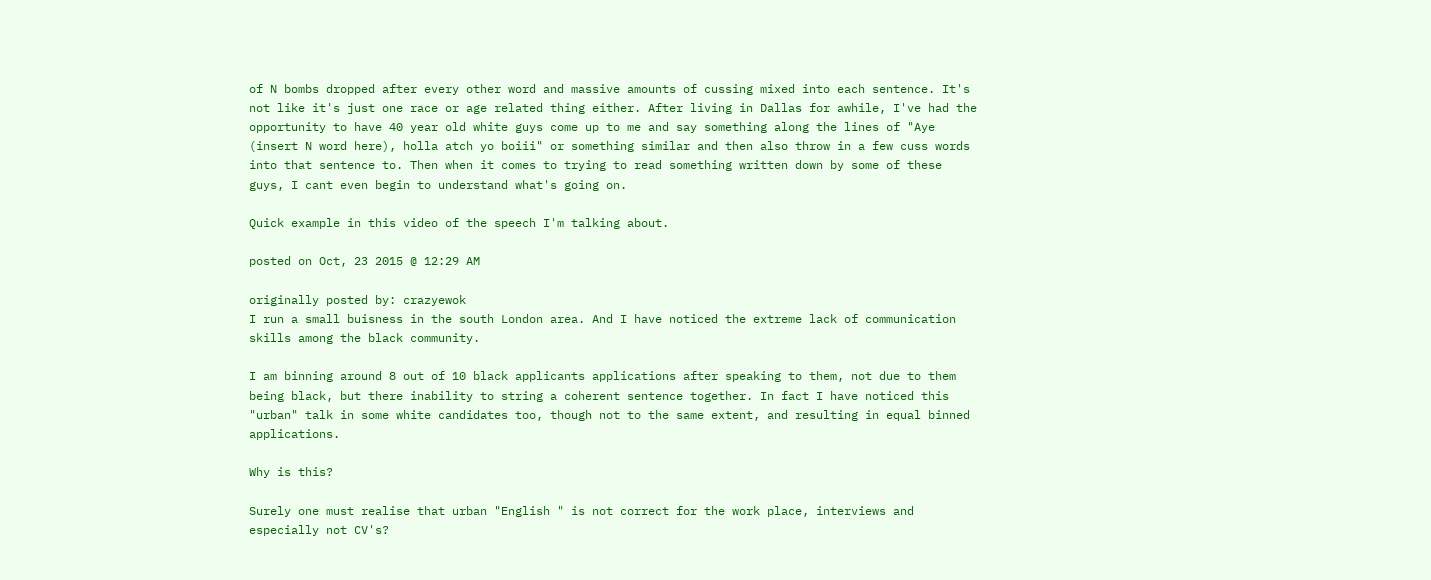of N bombs dropped after every other word and massive amounts of cussing mixed into each sentence. It's not like it's just one race or age related thing either. After living in Dallas for awhile, I've had the opportunity to have 40 year old white guys come up to me and say something along the lines of "Aye (insert N word here), holla atch yo boiii" or something similar and then also throw in a few cuss words into that sentence to. Then when it comes to trying to read something written down by some of these guys, I cant even begin to understand what's going on.

Quick example in this video of the speech I'm talking about.

posted on Oct, 23 2015 @ 12:29 AM

originally posted by: crazyewok
I run a small buisness in the south London area. And I have noticed the extreme lack of communication skills among the black community.

I am binning around 8 out of 10 black applicants applications after speaking to them, not due to them being black, but there inability to string a coherent sentence together. In fact I have noticed this "urban" talk in some white candidates too, though not to the same extent, and resulting in equal binned applications.

Why is this?

Surely one must realise that urban "English " is not correct for the work place, interviews and especially not CV's?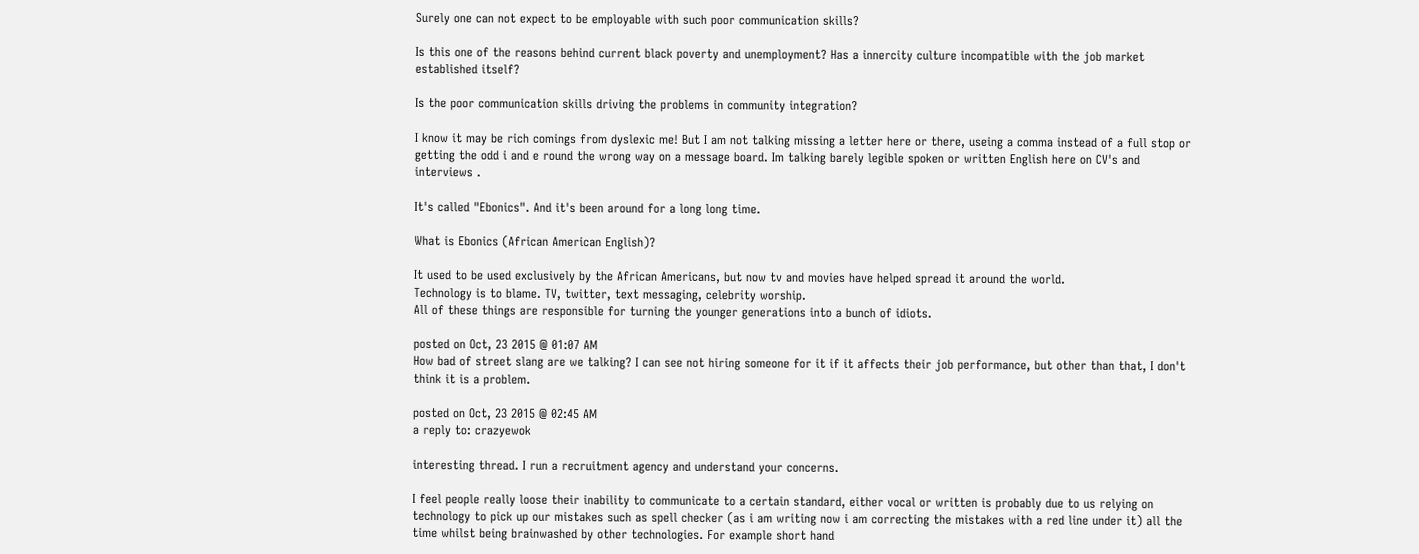Surely one can not expect to be employable with such poor communication skills?

Is this one of the reasons behind current black poverty and unemployment? Has a innercity culture incompatible with the job market established itself?

Is the poor communication skills driving the problems in community integration?

I know it may be rich comings from dyslexic me! But I am not talking missing a letter here or there, useing a comma instead of a full stop or getting the odd i and e round the wrong way on a message board. Im talking barely legible spoken or written English here on CV's and interviews .

It's called "Ebonics". And it's been around for a long long time.

What is Ebonics (African American English)?

It used to be used exclusively by the African Americans, but now tv and movies have helped spread it around the world.
Technology is to blame. TV, twitter, text messaging, celebrity worship.
All of these things are responsible for turning the younger generations into a bunch of idiots.

posted on Oct, 23 2015 @ 01:07 AM
How bad of street slang are we talking? I can see not hiring someone for it if it affects their job performance, but other than that, I don't think it is a problem.

posted on Oct, 23 2015 @ 02:45 AM
a reply to: crazyewok

interesting thread. I run a recruitment agency and understand your concerns.

I feel people really loose their inability to communicate to a certain standard, either vocal or written is probably due to us relying on technology to pick up our mistakes such as spell checker (as i am writing now i am correcting the mistakes with a red line under it) all the time whilst being brainwashed by other technologies. For example short hand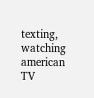texting, watching american TV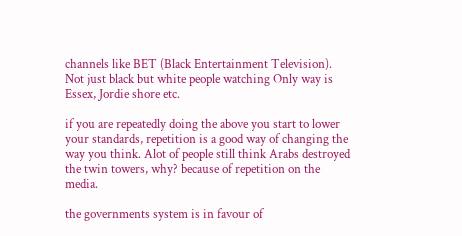channels like BET (Black Entertainment Television). Not just black but white people watching Only way is Essex, Jordie shore etc.

if you are repeatedly doing the above you start to lower your standards, repetition is a good way of changing the way you think. Alot of people still think Arabs destroyed the twin towers, why? because of repetition on the media.

the governments system is in favour of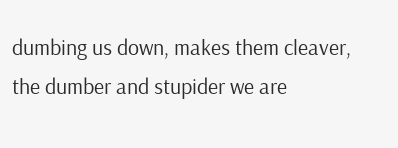dumbing us down, makes them cleaver, the dumber and stupider we are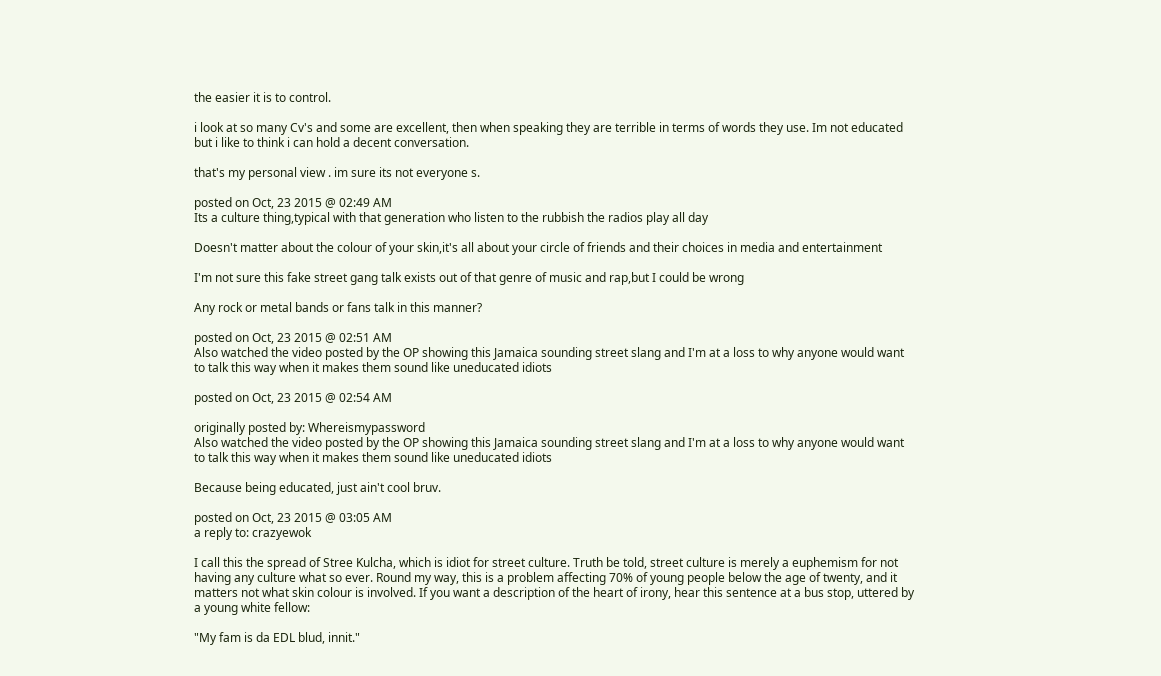the easier it is to control.

i look at so many Cv's and some are excellent, then when speaking they are terrible in terms of words they use. Im not educated but i like to think i can hold a decent conversation.

that's my personal view . im sure its not everyone s.

posted on Oct, 23 2015 @ 02:49 AM
Its a culture thing,typical with that generation who listen to the rubbish the radios play all day

Doesn't matter about the colour of your skin,it's all about your circle of friends and their choices in media and entertainment

I'm not sure this fake street gang talk exists out of that genre of music and rap,but I could be wrong

Any rock or metal bands or fans talk in this manner?

posted on Oct, 23 2015 @ 02:51 AM
Also watched the video posted by the OP showing this Jamaica sounding street slang and I'm at a loss to why anyone would want to talk this way when it makes them sound like uneducated idiots

posted on Oct, 23 2015 @ 02:54 AM

originally posted by: Whereismypassword
Also watched the video posted by the OP showing this Jamaica sounding street slang and I'm at a loss to why anyone would want to talk this way when it makes them sound like uneducated idiots

Because being educated, just ain't cool bruv.

posted on Oct, 23 2015 @ 03:05 AM
a reply to: crazyewok

I call this the spread of Stree Kulcha, which is idiot for street culture. Truth be told, street culture is merely a euphemism for not having any culture what so ever. Round my way, this is a problem affecting 70% of young people below the age of twenty, and it matters not what skin colour is involved. If you want a description of the heart of irony, hear this sentence at a bus stop, uttered by a young white fellow:

"My fam is da EDL blud, innit."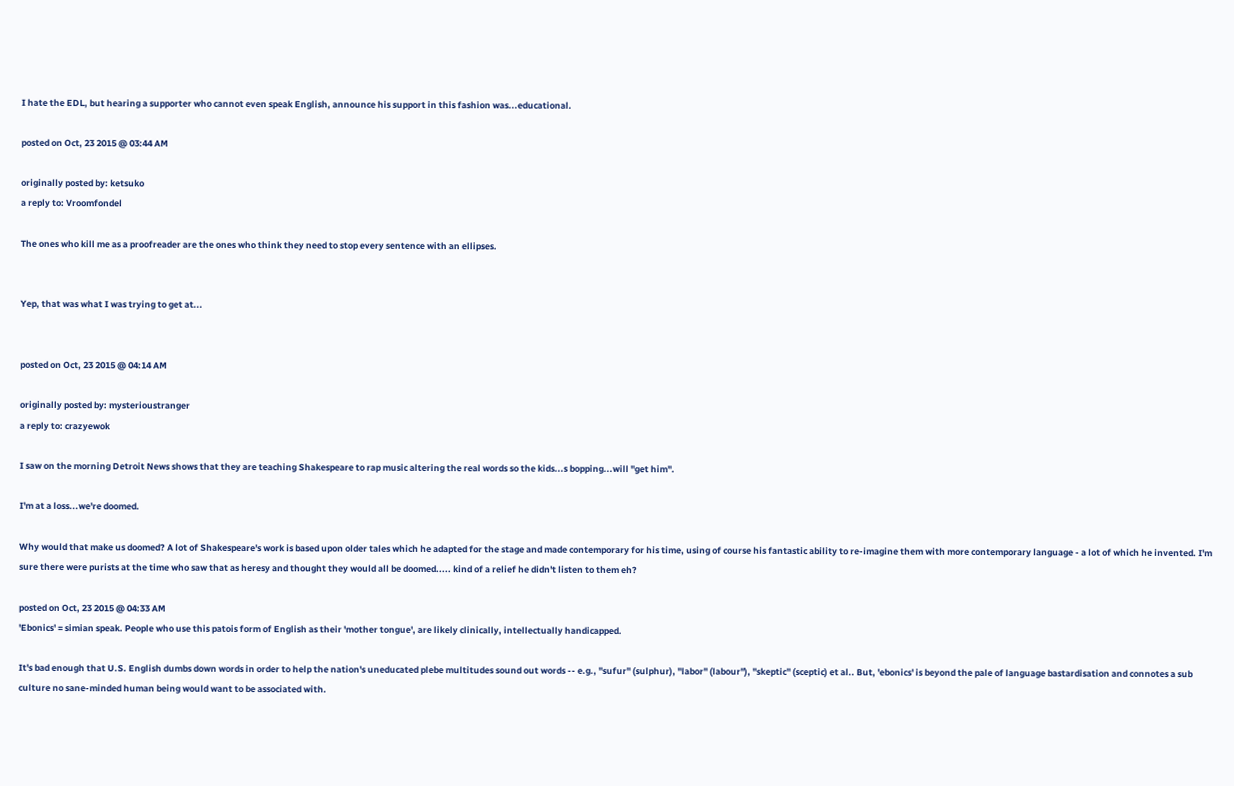I hate the EDL, but hearing a supporter who cannot even speak English, announce his support in this fashion was...educational.

posted on Oct, 23 2015 @ 03:44 AM

originally posted by: ketsuko
a reply to: Vroomfondel

The ones who kill me as a proofreader are the ones who think they need to stop every sentence with an ellipses.


Yep, that was what I was trying to get at...


posted on Oct, 23 2015 @ 04:14 AM

originally posted by: mysterioustranger
a reply to: crazyewok

I saw on the morning Detroit News shows that they are teaching Shakespeare to rap music altering the real words so the kids...s bopping...will "get him".

I'm at a loss...we're doomed.

Why would that make us doomed? A lot of Shakespeare's work is based upon older tales which he adapted for the stage and made contemporary for his time, using of course his fantastic ability to re-imagine them with more contemporary language - a lot of which he invented. I'm sure there were purists at the time who saw that as heresy and thought they would all be doomed..... kind of a relief he didn't listen to them eh?

posted on Oct, 23 2015 @ 04:33 AM
'Ebonics' = simian speak. People who use this patois form of English as their 'mother tongue', are likely clinically, intellectually handicapped.

It's bad enough that U.S. English dumbs down words in order to help the nation's uneducated plebe multitudes sound out words -- e.g., "sufur" (sulphur), "labor" (labour"), "skeptic" (sceptic) et al.. But, 'ebonics' is beyond the pale of language bastardisation and connotes a sub culture no sane-minded human being would want to be associated with.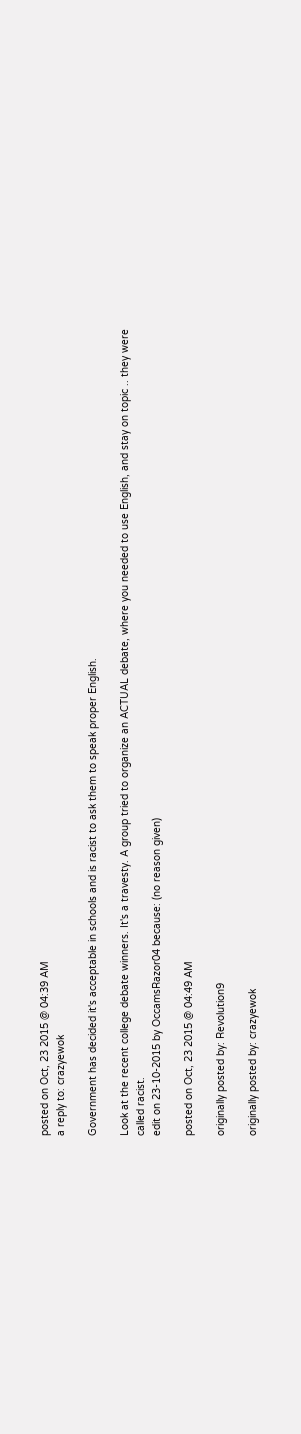posted on Oct, 23 2015 @ 04:39 AM
a reply to: crazyewok

Government has decided it's acceptable in schools and is racist to ask them to speak proper English.

Look at the recent college debate winners. It's a travesty. A group tried to organize an ACTUAL debate, where you needed to use English, and stay on topic .. they were called racist.
edit on 23-10-2015 by OccamsRazor04 because: (no reason given)

posted on Oct, 23 2015 @ 04:49 AM

originally posted by: Revolution9

originally posted by: crazyewok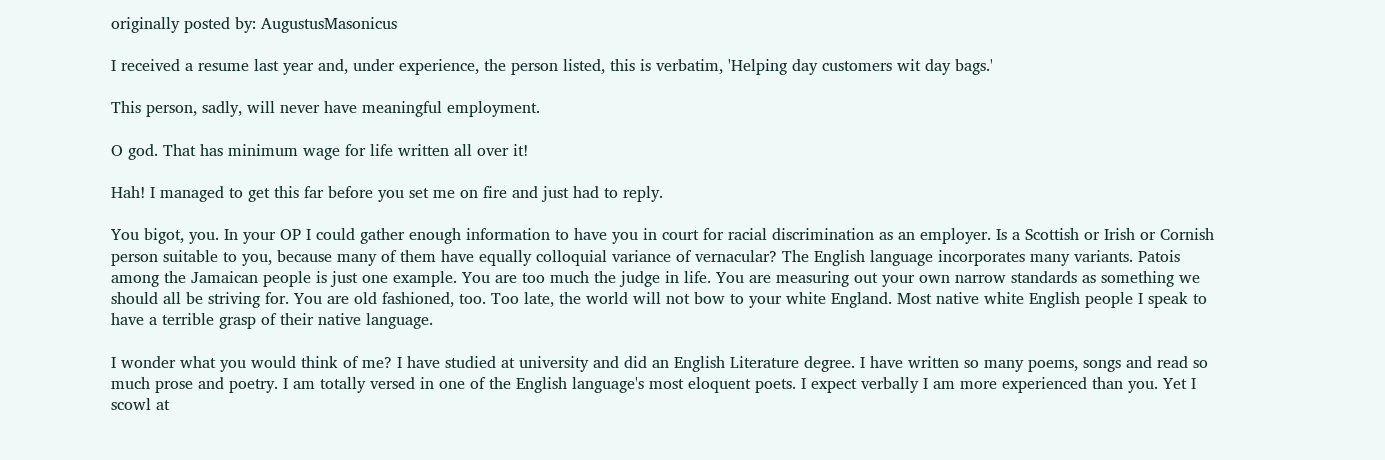originally posted by: AugustusMasonicus

I received a resume last year and, under experience, the person listed, this is verbatim, 'Helping day customers wit day bags.'

This person, sadly, will never have meaningful employment.

O god. That has minimum wage for life written all over it!

Hah! I managed to get this far before you set me on fire and just had to reply.

You bigot, you. In your OP I could gather enough information to have you in court for racial discrimination as an employer. Is a Scottish or Irish or Cornish person suitable to you, because many of them have equally colloquial variance of vernacular? The English language incorporates many variants. Patois among the Jamaican people is just one example. You are too much the judge in life. You are measuring out your own narrow standards as something we should all be striving for. You are old fashioned, too. Too late, the world will not bow to your white England. Most native white English people I speak to have a terrible grasp of their native language.

I wonder what you would think of me? I have studied at university and did an English Literature degree. I have written so many poems, songs and read so much prose and poetry. I am totally versed in one of the English language's most eloquent poets. I expect verbally I am more experienced than you. Yet I scowl at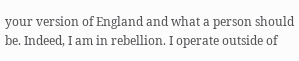your version of England and what a person should be. Indeed, I am in rebellion. I operate outside of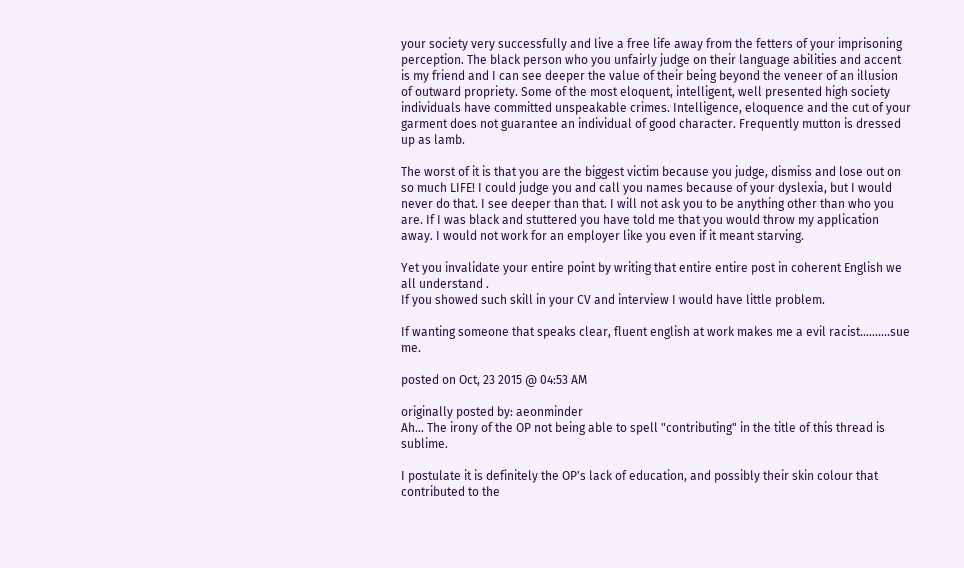your society very successfully and live a free life away from the fetters of your imprisoning perception. The black person who you unfairly judge on their language abilities and accent is my friend and I can see deeper the value of their being beyond the veneer of an illusion of outward propriety. Some of the most eloquent, intelligent, well presented high society individuals have committed unspeakable crimes. Intelligence, eloquence and the cut of your garment does not guarantee an individual of good character. Frequently mutton is dressed up as lamb.

The worst of it is that you are the biggest victim because you judge, dismiss and lose out on so much LIFE! I could judge you and call you names because of your dyslexia, but I would never do that. I see deeper than that. I will not ask you to be anything other than who you are. If I was black and stuttered you have told me that you would throw my application away. I would not work for an employer like you even if it meant starving.

Yet you invalidate your entire point by writing that entire entire post in coherent English we all understand .
If you showed such skill in your CV and interview I would have little problem.

If wanting someone that speaks clear, fluent english at work makes me a evil racist..........sue me.

posted on Oct, 23 2015 @ 04:53 AM

originally posted by: aeonminder
Ah... The irony of the OP not being able to spell "contributing" in the title of this thread is sublime.

I postulate it is definitely the OP's lack of education, and possibly their skin colour that contributed to the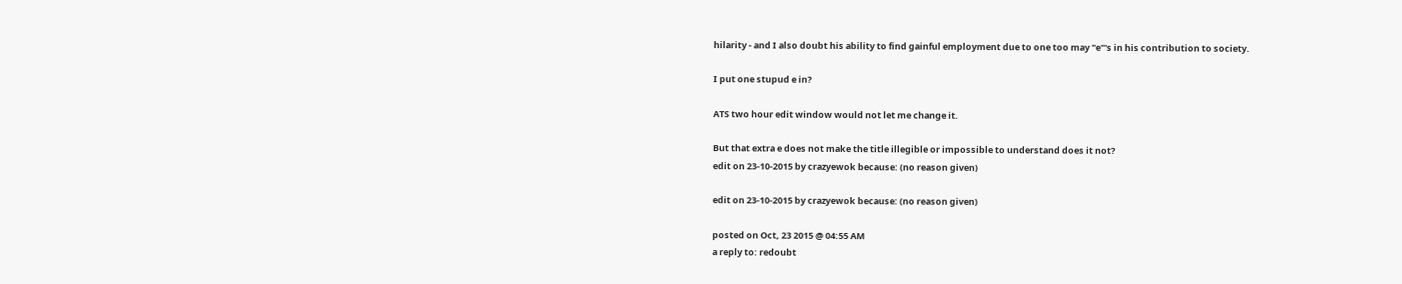hilarity - and I also doubt his ability to find gainful employment due to one too may "e"'s in his contribution to society.

I put one stupud e in?

ATS two hour edit window would not let me change it.

But that extra e does not make the title illegible or impossible to understand does it not?
edit on 23-10-2015 by crazyewok because: (no reason given)

edit on 23-10-2015 by crazyewok because: (no reason given)

posted on Oct, 23 2015 @ 04:55 AM
a reply to: redoubt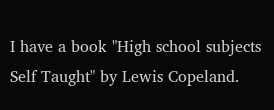I have a book "High school subjects Self Taught" by Lewis Copeland.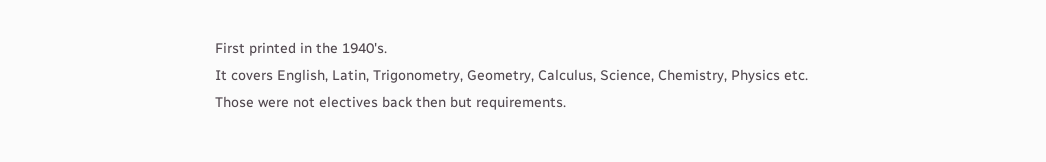First printed in the 1940's.
It covers English, Latin, Trigonometry, Geometry, Calculus, Science, Chemistry, Physics etc.
Those were not electives back then but requirements.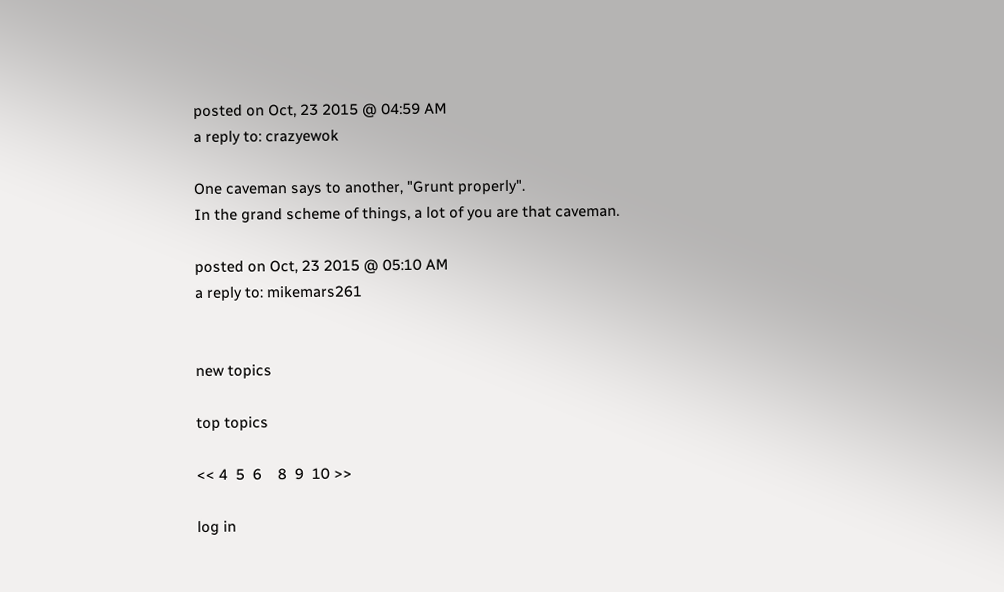posted on Oct, 23 2015 @ 04:59 AM
a reply to: crazyewok

One caveman says to another, "Grunt properly".
In the grand scheme of things, a lot of you are that caveman.

posted on Oct, 23 2015 @ 05:10 AM
a reply to: mikemars261


new topics

top topics

<< 4  5  6    8  9  10 >>

log in